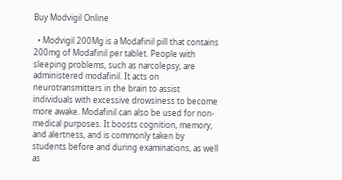Buy Modvigil Online

  • Modvigil 200Mg is a Modafinil pill that contains 200mg of Modafinil per tablet. People with sleeping problems, such as narcolepsy, are administered modafinil. It acts on neurotransmitters in the brain to assist individuals with excessive drowsiness to become more awake. Modafinil can also be used for non-medical purposes. It boosts cognition, memory, and alertness, and is commonly taken by students before and during examinations, as well as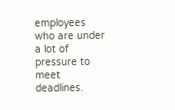employees who are under a lot of pressure to meet deadlines.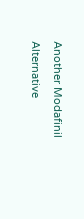Another Modafinil Alternative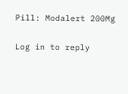Pill: Modalert 200Mg

Log in to reply